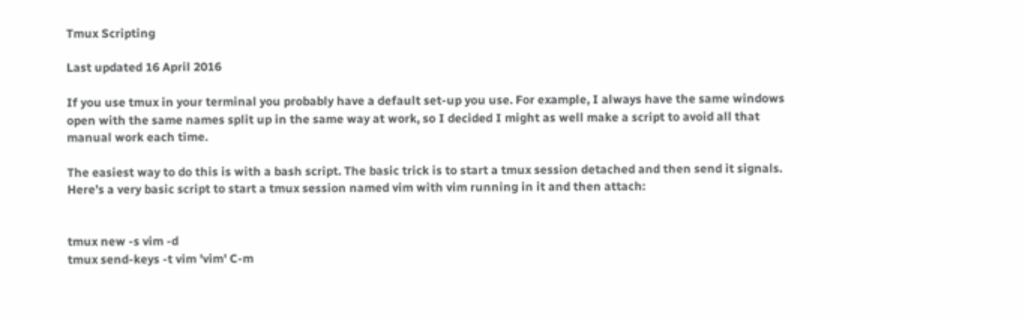Tmux Scripting

Last updated 16 April 2016

If you use tmux in your terminal you probably have a default set-up you use. For example, I always have the same windows open with the same names split up in the same way at work, so I decided I might as well make a script to avoid all that manual work each time.

The easiest way to do this is with a bash script. The basic trick is to start a tmux session detached and then send it signals. Here’s a very basic script to start a tmux session named vim with vim running in it and then attach:


tmux new -s vim -d
tmux send-keys -t vim 'vim' C-m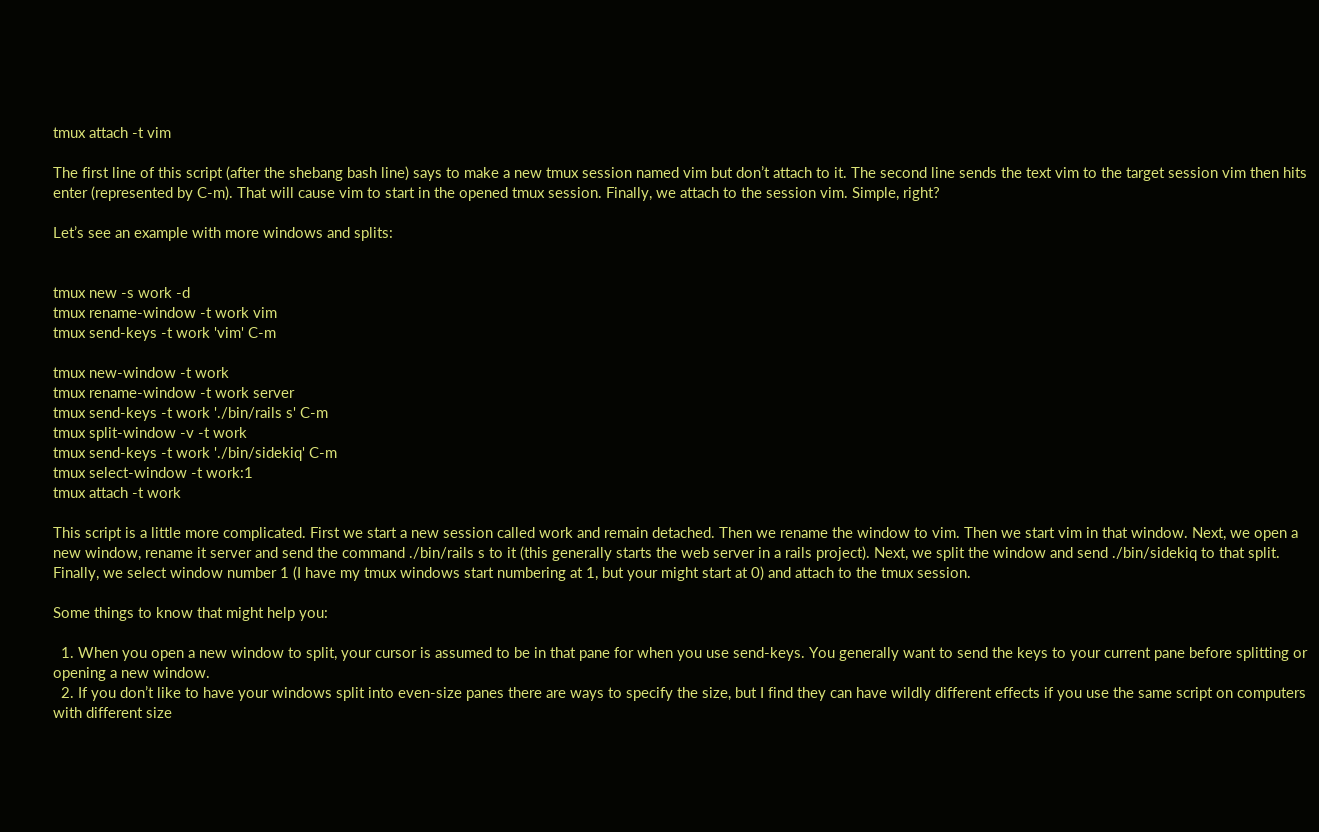tmux attach -t vim

The first line of this script (after the shebang bash line) says to make a new tmux session named vim but don’t attach to it. The second line sends the text vim to the target session vim then hits enter (represented by C-m). That will cause vim to start in the opened tmux session. Finally, we attach to the session vim. Simple, right?

Let’s see an example with more windows and splits:


tmux new -s work -d
tmux rename-window -t work vim
tmux send-keys -t work 'vim' C-m

tmux new-window -t work
tmux rename-window -t work server
tmux send-keys -t work './bin/rails s' C-m
tmux split-window -v -t work
tmux send-keys -t work './bin/sidekiq' C-m
tmux select-window -t work:1
tmux attach -t work

This script is a little more complicated. First we start a new session called work and remain detached. Then we rename the window to vim. Then we start vim in that window. Next, we open a new window, rename it server and send the command ./bin/rails s to it (this generally starts the web server in a rails project). Next, we split the window and send ./bin/sidekiq to that split. Finally, we select window number 1 (I have my tmux windows start numbering at 1, but your might start at 0) and attach to the tmux session.

Some things to know that might help you:

  1. When you open a new window to split, your cursor is assumed to be in that pane for when you use send-keys. You generally want to send the keys to your current pane before splitting or opening a new window.
  2. If you don’t like to have your windows split into even-size panes there are ways to specify the size, but I find they can have wildly different effects if you use the same script on computers with different size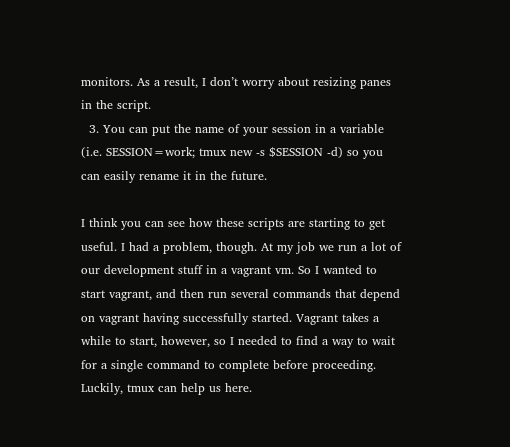monitors. As a result, I don’t worry about resizing panes in the script.
  3. You can put the name of your session in a variable (i.e. SESSION=work; tmux new -s $SESSION -d) so you can easily rename it in the future.

I think you can see how these scripts are starting to get useful. I had a problem, though. At my job we run a lot of our development stuff in a vagrant vm. So I wanted to start vagrant, and then run several commands that depend on vagrant having successfully started. Vagrant takes a while to start, however, so I needed to find a way to wait for a single command to complete before proceeding. Luckily, tmux can help us here.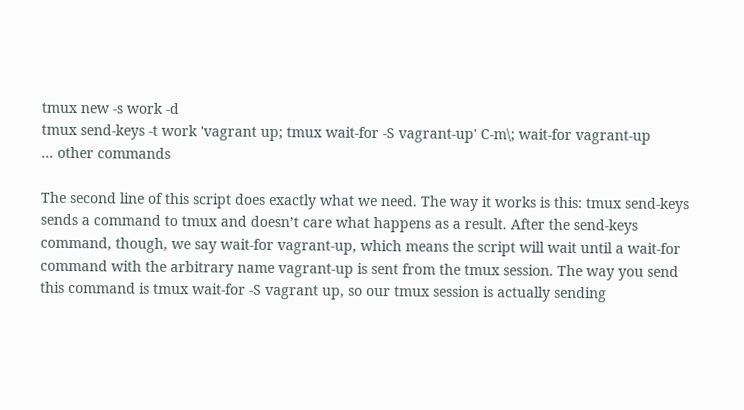tmux new -s work -d
tmux send-keys -t work 'vagrant up; tmux wait-for -S vagrant-up' C-m\; wait-for vagrant-up
... other commands

The second line of this script does exactly what we need. The way it works is this: tmux send-keys sends a command to tmux and doesn’t care what happens as a result. After the send-keys command, though, we say wait-for vagrant-up, which means the script will wait until a wait-for command with the arbitrary name vagrant-up is sent from the tmux session. The way you send this command is tmux wait-for -S vagrant up, so our tmux session is actually sending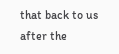that back to us after the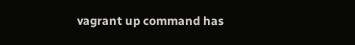vagrant up command has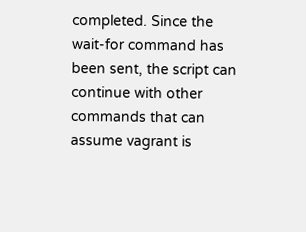completed. Since the wait-for command has been sent, the script can continue with other commands that can assume vagrant is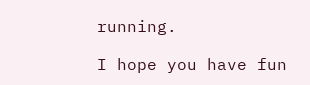running.

I hope you have fun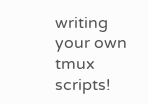writing your own tmux scripts!